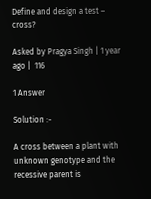Define and design a test – cross?

Asked by Pragya Singh | 1 year ago |  116

1 Answer

Solution :-

A cross between a plant with unknown genotype and the recessive parent is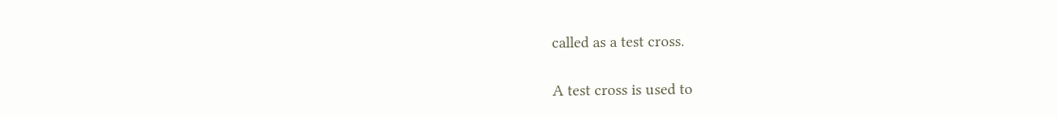called as a test cross.

A test cross is used to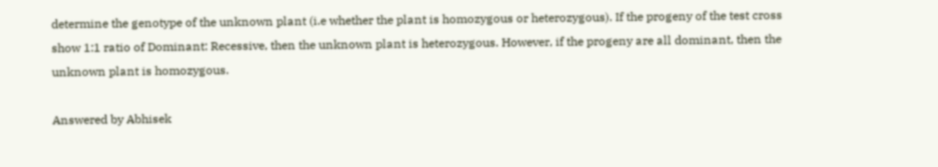determine the genotype of the unknown plant (i.e whether the plant is homozygous or heterozygous). If the progeny of the test cross show 1:1 ratio of Dominant: Recessive, then the unknown plant is heterozygous. However, if the progeny are all dominant, then the unknown plant is homozygous.

Answered by Abhisek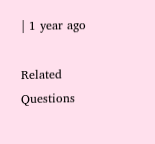| 1 year ago

Related Questions